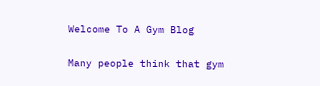Welcome To A Gym Blog

Many people think that gym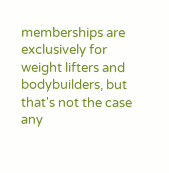memberships are exclusively for weight lifters and bodybuilders, but that's not the case any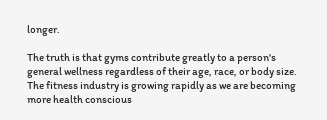longer.

The truth is that gyms contribute greatly to a person's general wellness regardless of their age, race, or body size. The fitness industry is growing rapidly as we are becoming more health conscious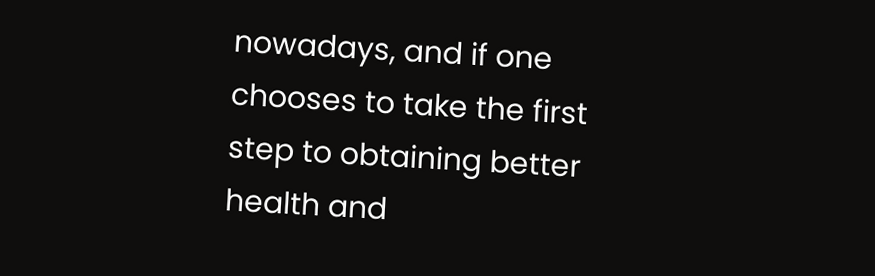nowadays, and if one chooses to take the first step to obtaining better health and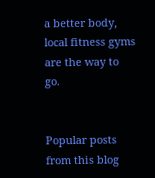a better body, local fitness gyms are the way to go.


Popular posts from this blog